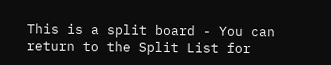This is a split board - You can return to the Split List for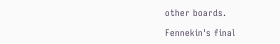other boards.

Fennekin's final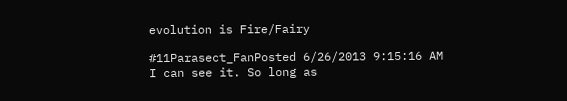evolution is Fire/Fairy

#11Parasect_FanPosted 6/26/2013 9:15:16 AM
I can see it. So long as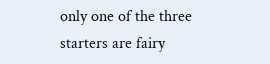only one of the three starters are fairy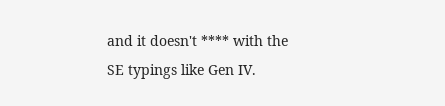and it doesn't **** with the SE typings like Gen IV.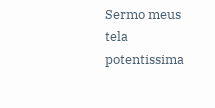Sermo meus tela potentissima